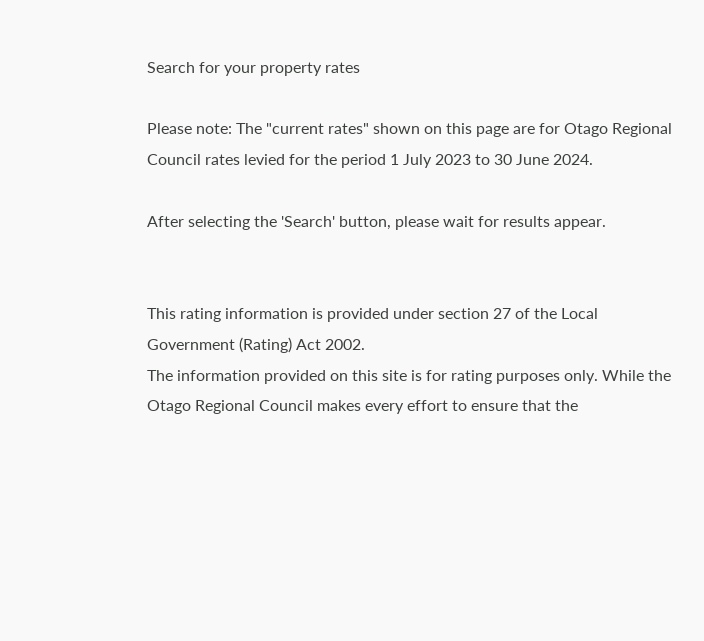Search for your property rates

Please note: The "current rates" shown on this page are for Otago Regional Council rates levied for the period 1 July 2023 to 30 June 2024.

After selecting the 'Search' button, please wait for results appear.


This rating information is provided under section 27 of the Local Government (Rating) Act 2002.
The information provided on this site is for rating purposes only. While the Otago Regional Council makes every effort to ensure that the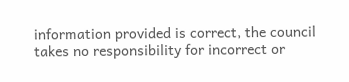information provided is correct, the council takes no responsibility for incorrect or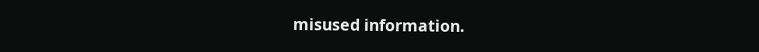misused information.